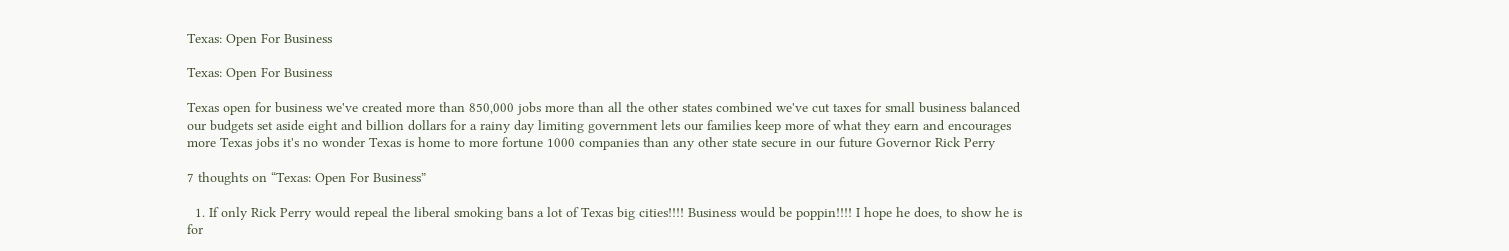Texas: Open For Business

Texas: Open For Business

Texas open for business we've created more than 850,000 jobs more than all the other states combined we've cut taxes for small business balanced our budgets set aside eight and billion dollars for a rainy day limiting government lets our families keep more of what they earn and encourages more Texas jobs it's no wonder Texas is home to more fortune 1000 companies than any other state secure in our future Governor Rick Perry

7 thoughts on “Texas: Open For Business”

  1. If only Rick Perry would repeal the liberal smoking bans a lot of Texas big cities!!!! Business would be poppin!!!! I hope he does, to show he is for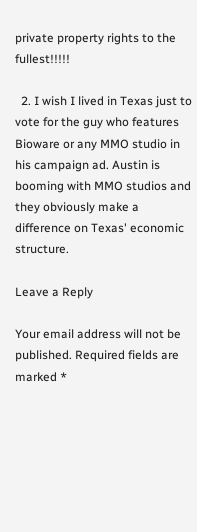private property rights to the fullest!!!!!

  2. I wish I lived in Texas just to vote for the guy who features Bioware or any MMO studio in his campaign ad. Austin is booming with MMO studios and they obviously make a difference on Texas' economic structure.

Leave a Reply

Your email address will not be published. Required fields are marked *